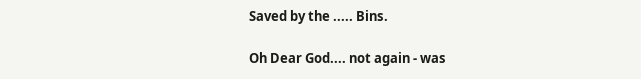Saved by the ..... Bins.

Oh Dear God.... not again - was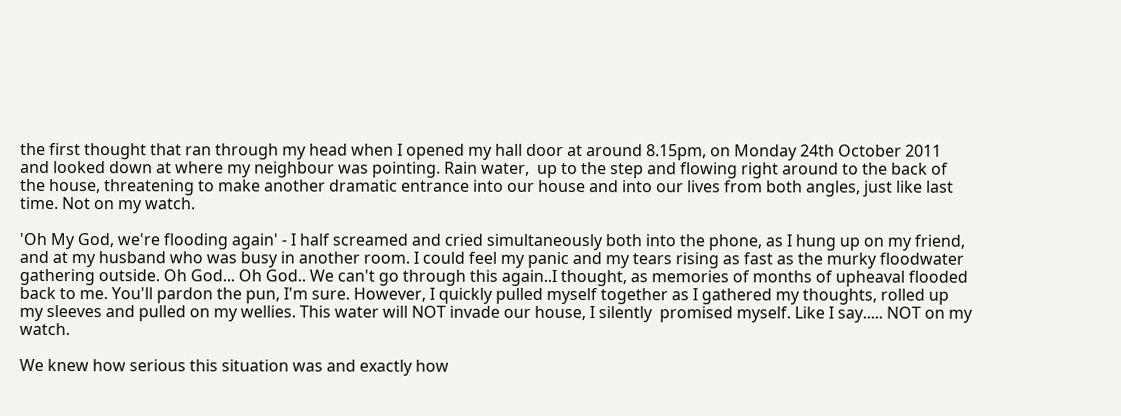the first thought that ran through my head when I opened my hall door at around 8.15pm, on Monday 24th October 2011 and looked down at where my neighbour was pointing. Rain water,  up to the step and flowing right around to the back of the house, threatening to make another dramatic entrance into our house and into our lives from both angles, just like last time. Not on my watch.

'Oh My God, we're flooding again' - I half screamed and cried simultaneously both into the phone, as I hung up on my friend, and at my husband who was busy in another room. I could feel my panic and my tears rising as fast as the murky floodwater gathering outside. Oh God... Oh God.. We can't go through this again..I thought, as memories of months of upheaval flooded back to me. You'll pardon the pun, I'm sure. However, I quickly pulled myself together as I gathered my thoughts, rolled up my sleeves and pulled on my wellies. This water will NOT invade our house, I silently  promised myself. Like I say..... NOT on my watch.

We knew how serious this situation was and exactly how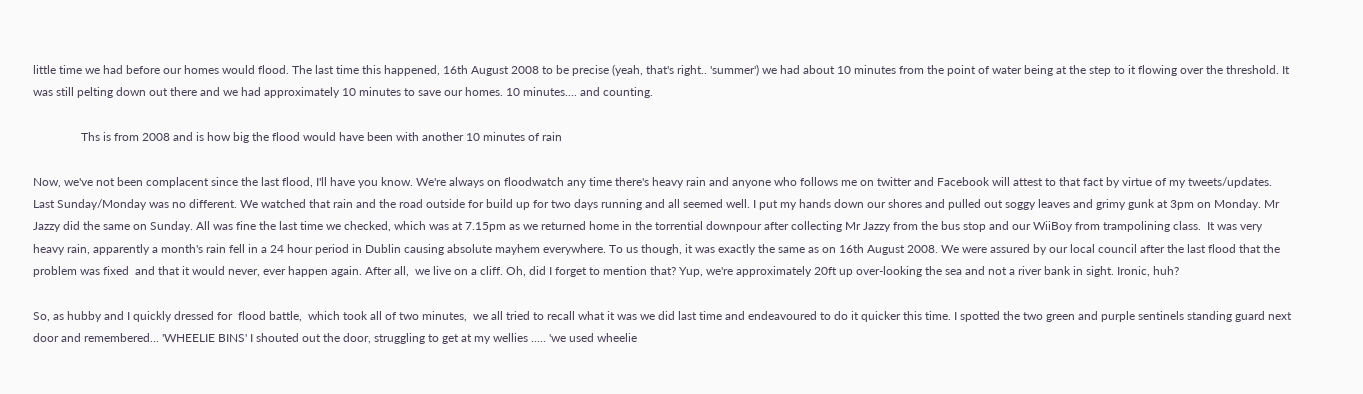little time we had before our homes would flood. The last time this happened, 16th August 2008 to be precise (yeah, that's right.. 'summer') we had about 10 minutes from the point of water being at the step to it flowing over the threshold. It was still pelting down out there and we had approximately 10 minutes to save our homes. 10 minutes.... and counting.

                Ths is from 2008 and is how big the flood would have been with another 10 minutes of rain

Now, we've not been complacent since the last flood, I'll have you know. We're always on floodwatch any time there's heavy rain and anyone who follows me on twitter and Facebook will attest to that fact by virtue of my tweets/updates. Last Sunday/Monday was no different. We watched that rain and the road outside for build up for two days running and all seemed well. I put my hands down our shores and pulled out soggy leaves and grimy gunk at 3pm on Monday. Mr Jazzy did the same on Sunday. All was fine the last time we checked, which was at 7.15pm as we returned home in the torrential downpour after collecting Mr Jazzy from the bus stop and our WiiBoy from trampolining class.  It was very heavy rain, apparently a month's rain fell in a 24 hour period in Dublin causing absolute mayhem everywhere. To us though, it was exactly the same as on 16th August 2008. We were assured by our local council after the last flood that the problem was fixed  and that it would never, ever happen again. After all,  we live on a cliff. Oh, did I forget to mention that? Yup, we're approximately 20ft up over-looking the sea and not a river bank in sight. Ironic, huh?

So, as hubby and I quickly dressed for  flood battle,  which took all of two minutes,  we all tried to recall what it was we did last time and endeavoured to do it quicker this time. I spotted the two green and purple sentinels standing guard next door and remembered... 'WHEELIE BINS' I shouted out the door, struggling to get at my wellies ..... 'we used wheelie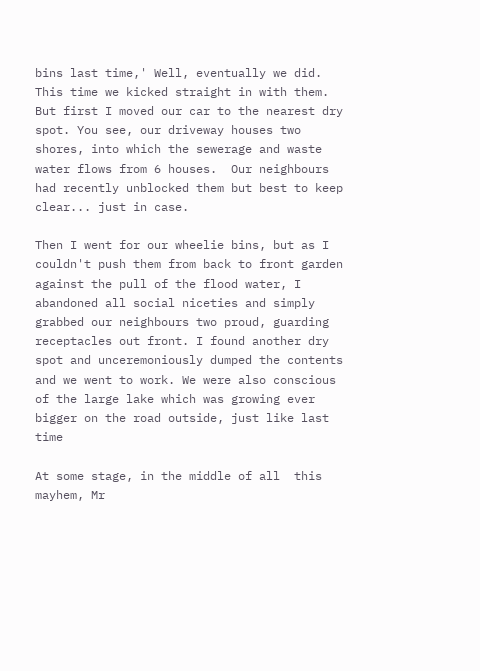bins last time,' Well, eventually we did. This time we kicked straight in with them.  But first I moved our car to the nearest dry spot. You see, our driveway houses two shores, into which the sewerage and waste water flows from 6 houses.  Our neighbours  had recently unblocked them but best to keep clear... just in case.

Then I went for our wheelie bins, but as I couldn't push them from back to front garden against the pull of the flood water, I abandoned all social niceties and simply grabbed our neighbours two proud, guarding receptacles out front. I found another dry spot and unceremoniously dumped the contents and we went to work. We were also conscious of the large lake which was growing ever bigger on the road outside, just like last time

At some stage, in the middle of all  this mayhem, Mr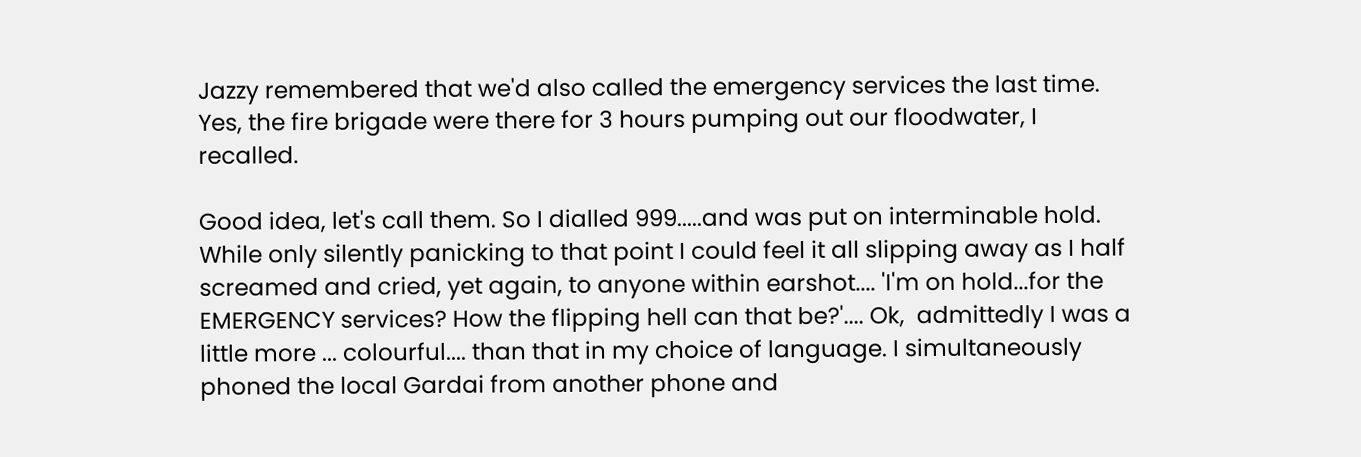Jazzy remembered that we'd also called the emergency services the last time. Yes, the fire brigade were there for 3 hours pumping out our floodwater, I recalled.

Good idea, let's call them. So I dialled 999.....and was put on interminable hold. While only silently panicking to that point I could feel it all slipping away as I half screamed and cried, yet again, to anyone within earshot.... 'I'm on hold...for the EMERGENCY services? How the flipping hell can that be?'.... Ok,  admittedly I was a little more ... colourful.... than that in my choice of language. I simultaneously  phoned the local Gardai from another phone and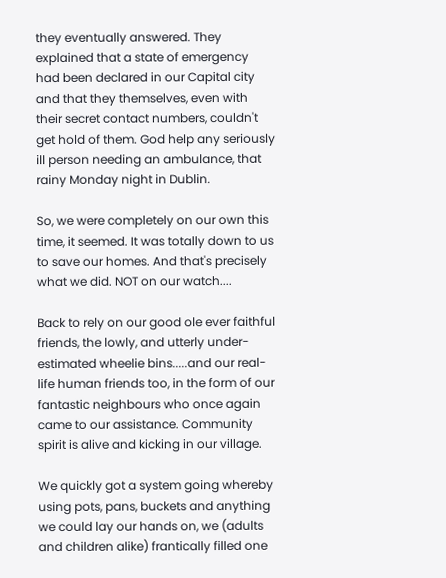they eventually answered. They explained that a state of emergency had been declared in our Capital city and that they themselves, even with their secret contact numbers, couldn't get hold of them. God help any seriously ill person needing an ambulance, that rainy Monday night in Dublin.

So, we were completely on our own this time, it seemed. It was totally down to us to save our homes. And that's precisely what we did. NOT on our watch....

Back to rely on our good ole ever faithful friends, the lowly, and utterly under-estimated wheelie bins.....and our real-life human friends too, in the form of our fantastic neighbours who once again came to our assistance. Community spirit is alive and kicking in our village.

We quickly got a system going whereby using pots, pans, buckets and anything we could lay our hands on, we (adults and children alike) frantically filled one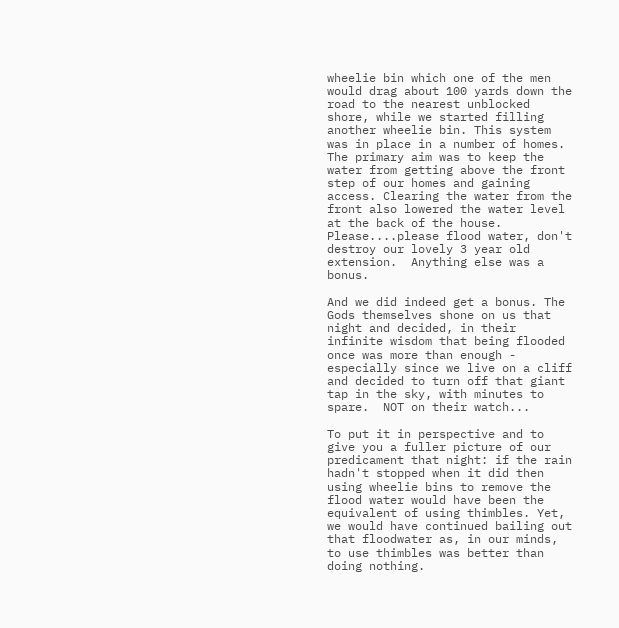wheelie bin which one of the men would drag about 100 yards down the road to the nearest unblocked shore, while we started filling another wheelie bin. This system was in place in a number of homes. The primary aim was to keep the water from getting above the front step of our homes and gaining access. Clearing the water from the front also lowered the water level at the back of the house. Please....please flood water, don't destroy our lovely 3 year old extension.  Anything else was a bonus.

And we did indeed get a bonus. The Gods themselves shone on us that night and decided, in their infinite wisdom that being flooded once was more than enough - especially since we live on a cliff and decided to turn off that giant tap in the sky, with minutes to spare.  NOT on their watch...

To put it in perspective and to give you a fuller picture of our predicament that night: if the rain hadn't stopped when it did then using wheelie bins to remove the flood water would have been the equivalent of using thimbles. Yet, we would have continued bailing out that floodwater as, in our minds, to use thimbles was better than doing nothing.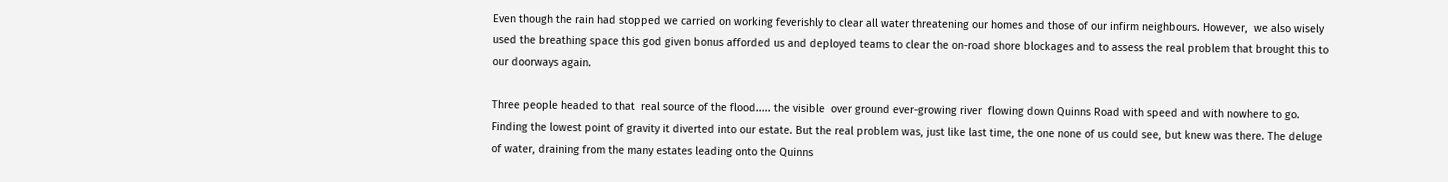Even though the rain had stopped we carried on working feverishly to clear all water threatening our homes and those of our infirm neighbours. However,  we also wisely used the breathing space this god given bonus afforded us and deployed teams to clear the on-road shore blockages and to assess the real problem that brought this to our doorways again.

Three people headed to that  real source of the flood..... the visible  over ground ever-growing river  flowing down Quinns Road with speed and with nowhere to go. Finding the lowest point of gravity it diverted into our estate. But the real problem was, just like last time, the one none of us could see, but knew was there. The deluge of water, draining from the many estates leading onto the Quinns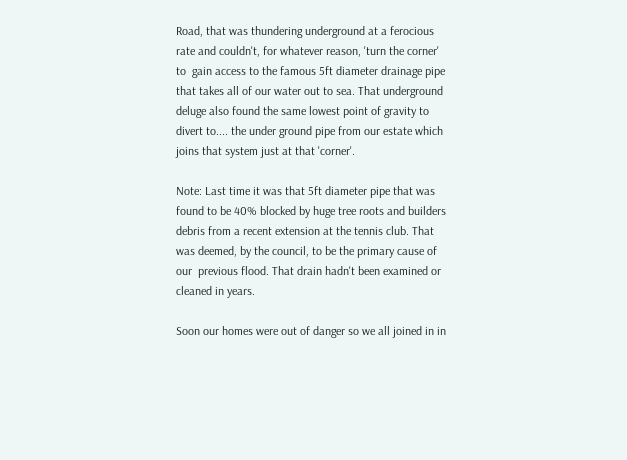Road, that was thundering underground at a ferocious rate and couldn't, for whatever reason, 'turn the corner' to  gain access to the famous 5ft diameter drainage pipe that takes all of our water out to sea. That underground deluge also found the same lowest point of gravity to divert to.... the under ground pipe from our estate which joins that system just at that 'corner'.

Note: Last time it was that 5ft diameter pipe that was found to be 40% blocked by huge tree roots and builders debris from a recent extension at the tennis club. That was deemed, by the council, to be the primary cause of our  previous flood. That drain hadn't been examined or cleaned in years.

Soon our homes were out of danger so we all joined in in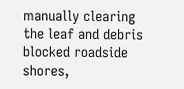manually clearing the leaf and debris blocked roadside shores,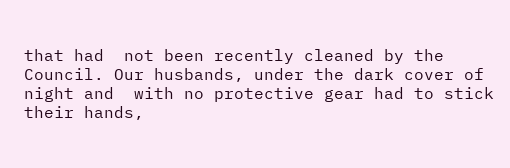that had  not been recently cleaned by the Council. Our husbands, under the dark cover of night and  with no protective gear had to stick their hands,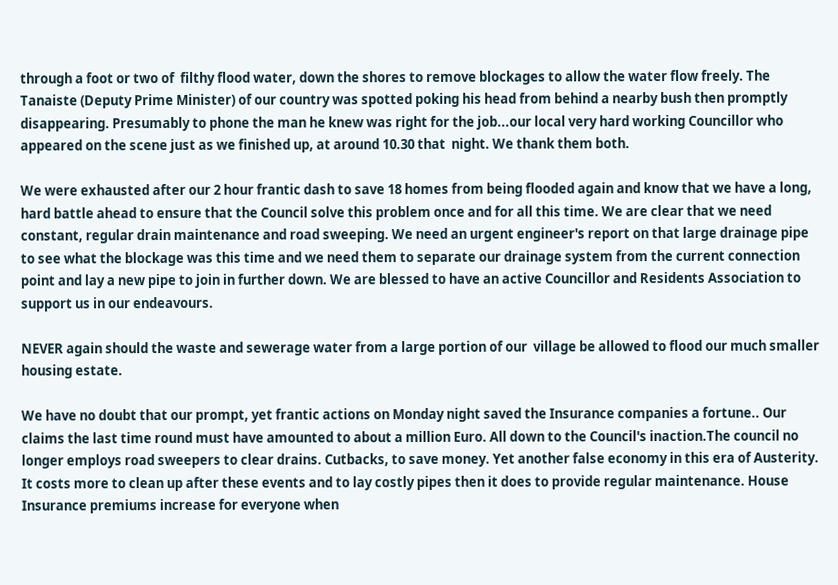through a foot or two of  filthy flood water, down the shores to remove blockages to allow the water flow freely. The Tanaiste (Deputy Prime Minister) of our country was spotted poking his head from behind a nearby bush then promptly disappearing. Presumably to phone the man he knew was right for the job...our local very hard working Councillor who appeared on the scene just as we finished up, at around 10.30 that  night. We thank them both.

We were exhausted after our 2 hour frantic dash to save 18 homes from being flooded again and know that we have a long, hard battle ahead to ensure that the Council solve this problem once and for all this time. We are clear that we need constant, regular drain maintenance and road sweeping. We need an urgent engineer's report on that large drainage pipe to see what the blockage was this time and we need them to separate our drainage system from the current connection point and lay a new pipe to join in further down. We are blessed to have an active Councillor and Residents Association to support us in our endeavours.

NEVER again should the waste and sewerage water from a large portion of our  village be allowed to flood our much smaller housing estate.

We have no doubt that our prompt, yet frantic actions on Monday night saved the Insurance companies a fortune.. Our claims the last time round must have amounted to about a million Euro. All down to the Council's inaction.The council no longer employs road sweepers to clear drains. Cutbacks, to save money. Yet another false economy in this era of Austerity. It costs more to clean up after these events and to lay costly pipes then it does to provide regular maintenance. House Insurance premiums increase for everyone when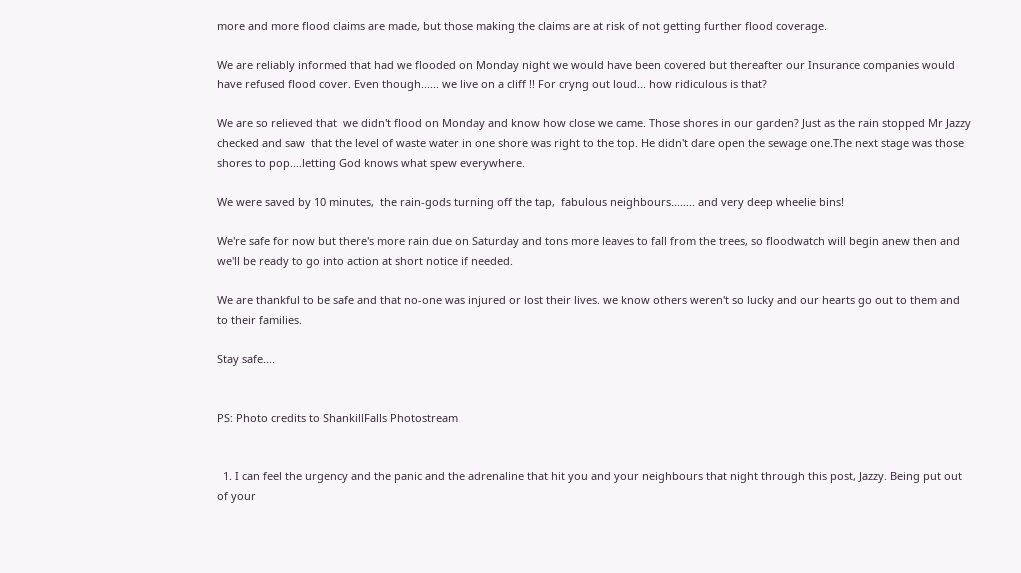more and more flood claims are made, but those making the claims are at risk of not getting further flood coverage.

We are reliably informed that had we flooded on Monday night we would have been covered but thereafter our Insurance companies would have refused flood cover. Even though...... we live on a cliff !! For cryng out loud... how ridiculous is that?

We are so relieved that  we didn't flood on Monday and know how close we came. Those shores in our garden? Just as the rain stopped Mr Jazzy checked and saw  that the level of waste water in one shore was right to the top. He didn't dare open the sewage one.The next stage was those shores to pop....letting God knows what spew everywhere.

We were saved by 10 minutes,  the rain-gods turning off the tap,  fabulous neighbours........ and very deep wheelie bins!

We're safe for now but there's more rain due on Saturday and tons more leaves to fall from the trees, so floodwatch will begin anew then and we'll be ready to go into action at short notice if needed.

We are thankful to be safe and that no-one was injured or lost their lives. we know others weren't so lucky and our hearts go out to them and to their families.

Stay safe....


PS: Photo credits to ShankillFalls Photostream


  1. I can feel the urgency and the panic and the adrenaline that hit you and your neighbours that night through this post, Jazzy. Being put out of your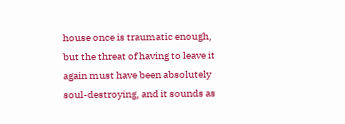house once is traumatic enough, but the threat of having to leave it again must have been absolutely soul-destroying, and it sounds as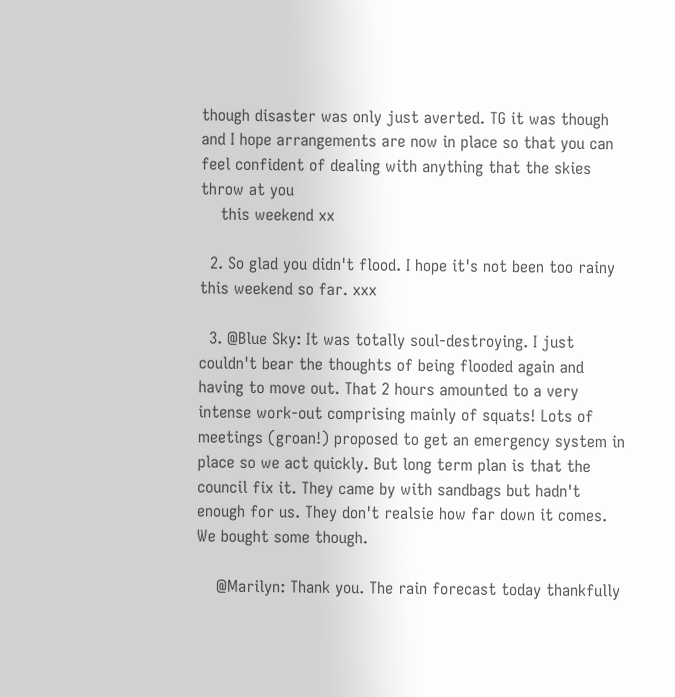though disaster was only just averted. TG it was though and I hope arrangements are now in place so that you can feel confident of dealing with anything that the skies throw at you
    this weekend xx

  2. So glad you didn't flood. I hope it's not been too rainy this weekend so far. xxx

  3. @Blue Sky: It was totally soul-destroying. I just couldn't bear the thoughts of being flooded again and having to move out. That 2 hours amounted to a very intense work-out comprising mainly of squats! Lots of meetings (groan!) proposed to get an emergency system in place so we act quickly. But long term plan is that the council fix it. They came by with sandbags but hadn't enough for us. They don't realsie how far down it comes. We bought some though.

    @Marilyn: Thank you. The rain forecast today thankfully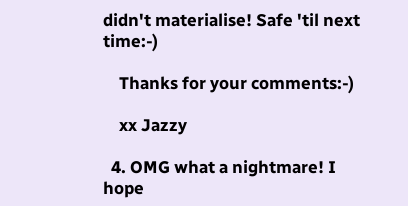didn't materialise! Safe 'til next time:-)

    Thanks for your comments:-)

    xx Jazzy

  4. OMG what a nightmare! I hope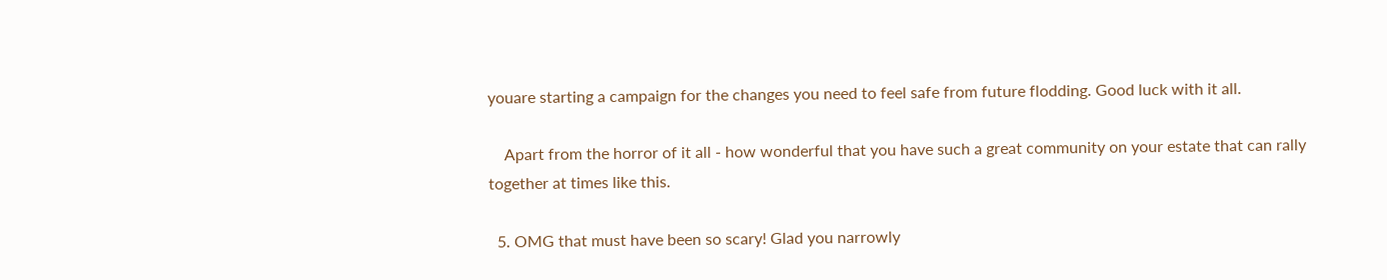youare starting a campaign for the changes you need to feel safe from future flodding. Good luck with it all.

    Apart from the horror of it all - how wonderful that you have such a great community on your estate that can rally together at times like this.

  5. OMG that must have been so scary! Glad you narrowly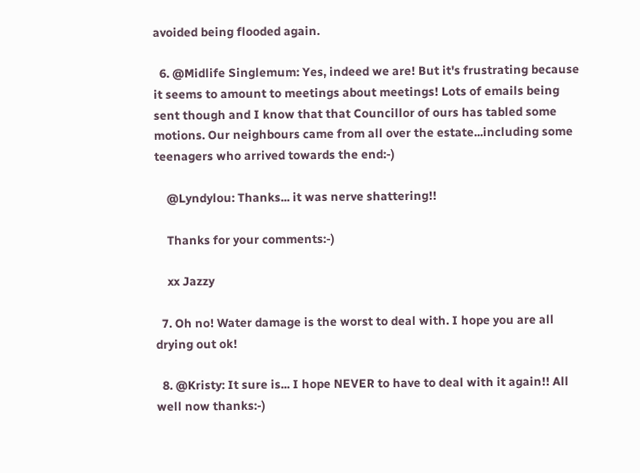avoided being flooded again.

  6. @Midlife Singlemum: Yes, indeed we are! But it's frustrating because it seems to amount to meetings about meetings! Lots of emails being sent though and I know that that Councillor of ours has tabled some motions. Our neighbours came from all over the estate...including some teenagers who arrived towards the end:-)

    @Lyndylou: Thanks... it was nerve shattering!!

    Thanks for your comments:-)

    xx Jazzy

  7. Oh no! Water damage is the worst to deal with. I hope you are all drying out ok!

  8. @Kristy: It sure is... I hope NEVER to have to deal with it again!! All well now thanks:-)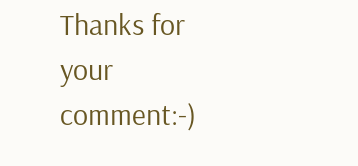Thanks for your comment:-)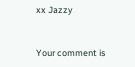xx Jazzy


Your comment is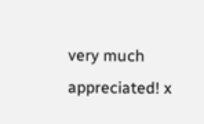very much appreciated! x